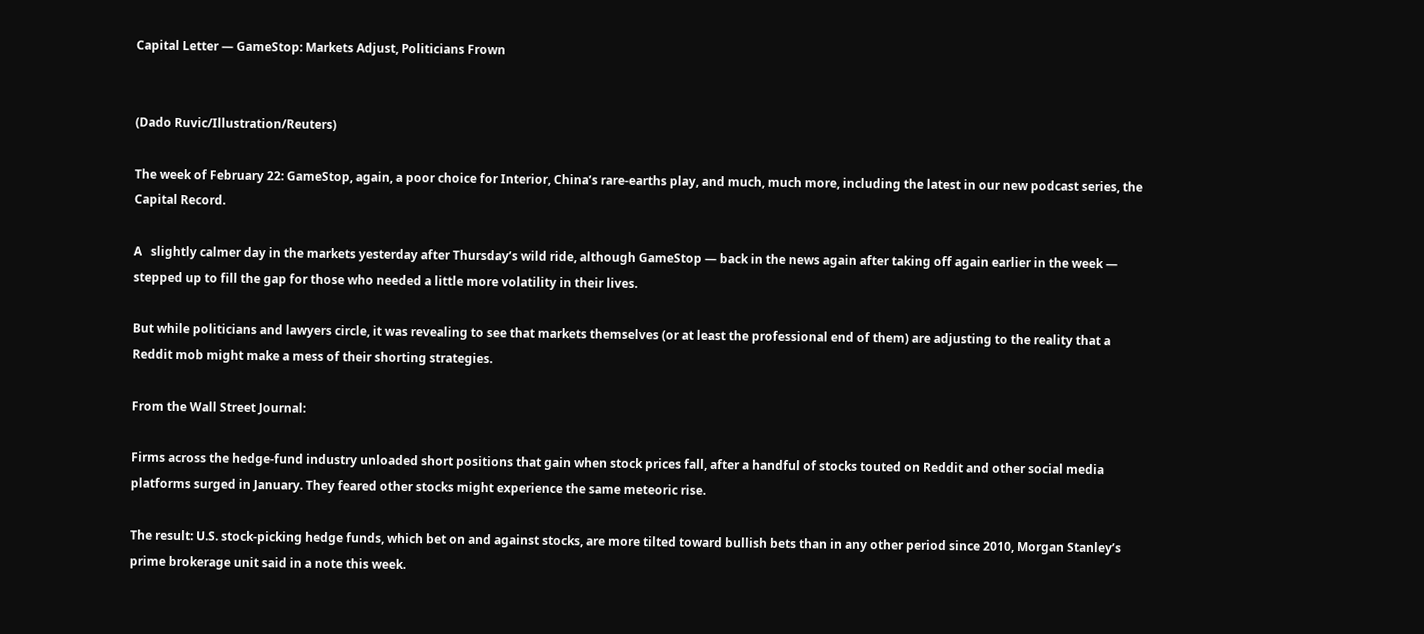Capital Letter — GameStop: Markets Adjust, Politicians Frown


(Dado Ruvic/Illustration/Reuters)

The week of February 22: GameStop, again, a poor choice for Interior, China’s rare-earths play, and much, much more, including the latest in our new podcast series, the Capital Record.

A   slightly calmer day in the markets yesterday after Thursday’s wild ride, although GameStop — back in the news again after taking off again earlier in the week — stepped up to fill the gap for those who needed a little more volatility in their lives.

But while politicians and lawyers circle, it was revealing to see that markets themselves (or at least the professional end of them) are adjusting to the reality that a Reddit mob might make a mess of their shorting strategies.

From the Wall Street Journal:

Firms across the hedge-fund industry unloaded short positions that gain when stock prices fall, after a handful of stocks touted on Reddit and other social media platforms surged in January. They feared other stocks might experience the same meteoric rise.

The result: U.S. stock-picking hedge funds, which bet on and against stocks, are more tilted toward bullish bets than in any other period since 2010, Morgan Stanley’s prime brokerage unit said in a note this week.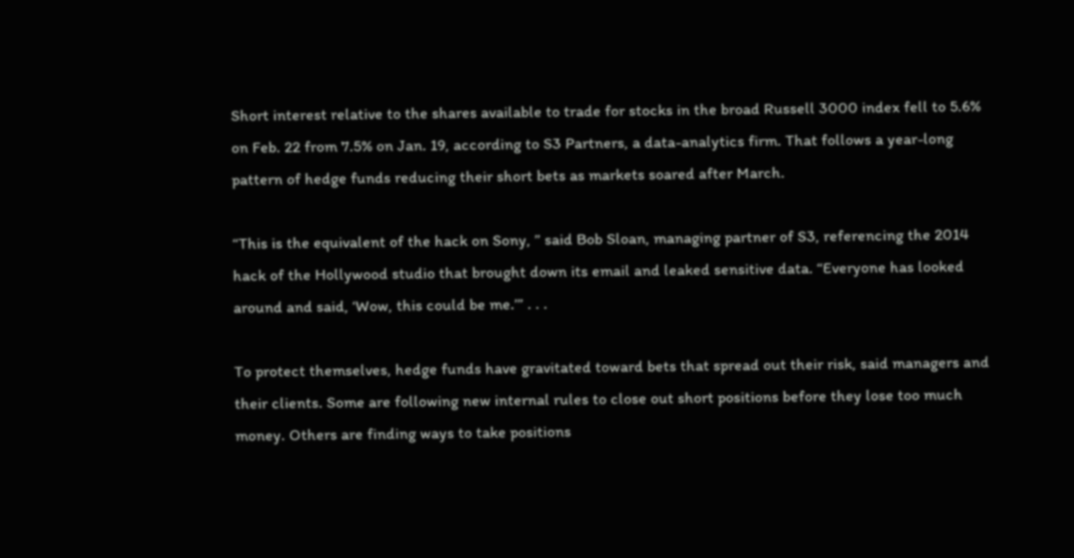Short interest relative to the shares available to trade for stocks in the broad Russell 3000 index fell to 5.6% on Feb. 22 from 7.5% on Jan. 19, according to S3 Partners, a data-analytics firm. That follows a year-long pattern of hedge funds reducing their short bets as markets soared after March.

“This is the equivalent of the hack on Sony, ” said Bob Sloan, managing partner of S3, referencing the 2014 hack of the Hollywood studio that brought down its email and leaked sensitive data. “Everyone has looked around and said, ‘Wow, this could be me.’” . . .

To protect themselves, hedge funds have gravitated toward bets that spread out their risk, said managers and their clients. Some are following new internal rules to close out short positions before they lose too much money. Others are finding ways to take positions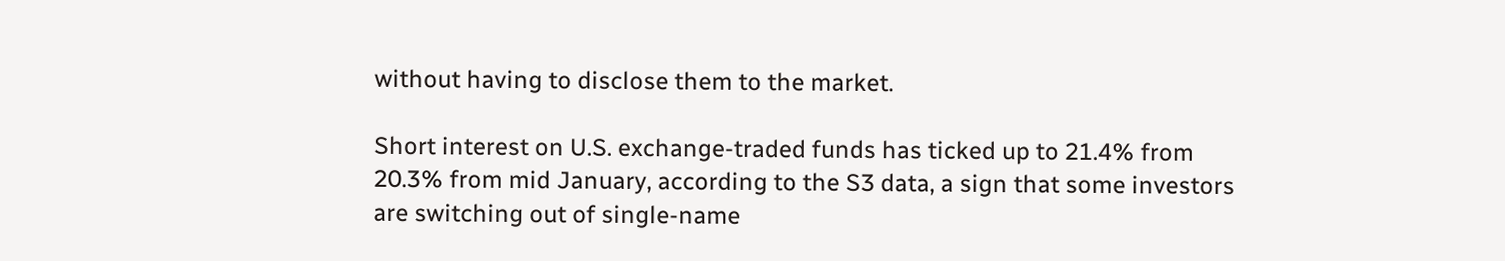without having to disclose them to the market.

Short interest on U.S. exchange-traded funds has ticked up to 21.4% from 20.3% from mid January, according to the S3 data, a sign that some investors are switching out of single-name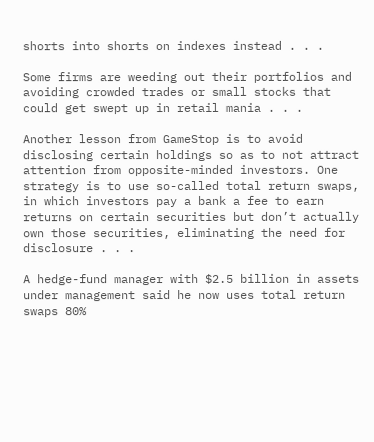shorts into shorts on indexes instead . . .

Some firms are weeding out their portfolios and avoiding crowded trades or small stocks that could get swept up in retail mania . . .

Another lesson from GameStop is to avoid disclosing certain holdings so as to not attract attention from opposite-minded investors. One strategy is to use so-called total return swaps, in which investors pay a bank a fee to earn returns on certain securities but don’t actually own those securities, eliminating the need for disclosure . . .

A hedge-fund manager with $2.5 billion in assets under management said he now uses total return swaps 80%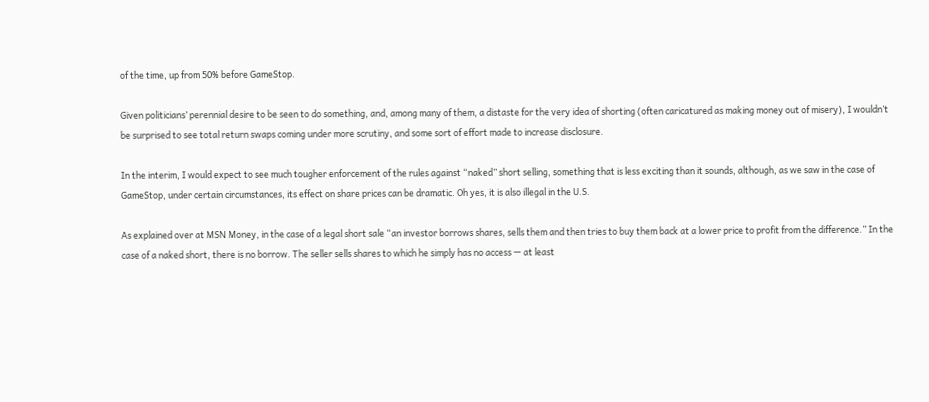of the time, up from 50% before GameStop.

Given politicians’ perennial desire to be seen to do something, and, among many of them, a distaste for the very idea of shorting (often caricatured as making money out of misery), I wouldn’t be surprised to see total return swaps coming under more scrutiny, and some sort of effort made to increase disclosure.

In the interim, I would expect to see much tougher enforcement of the rules against “naked” short selling, something that is less exciting than it sounds, although, as we saw in the case of GameStop, under certain circumstances, its effect on share prices can be dramatic. Oh yes, it is also illegal in the U.S.

As explained over at MSN Money, in the case of a legal short sale “an investor borrows shares, sells them and then tries to buy them back at a lower price to profit from the difference.” In the case of a naked short, there is no borrow. The seller sells shares to which he simply has no access — at least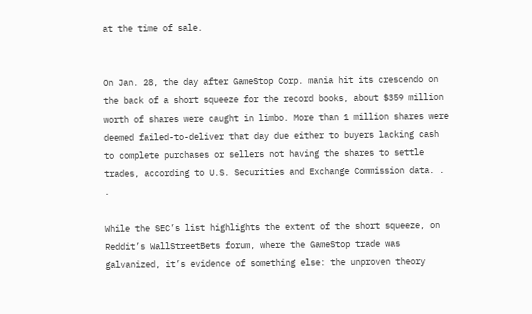at the time of sale.


On Jan. 28, the day after GameStop Corp. mania hit its crescendo on the back of a short squeeze for the record books, about $359 million worth of shares were caught in limbo. More than 1 million shares were deemed failed-to-deliver that day due either to buyers lacking cash to complete purchases or sellers not having the shares to settle trades, according to U.S. Securities and Exchange Commission data. . .

While the SEC’s list highlights the extent of the short squeeze, on Reddit’s WallStreetBets forum, where the GameStop trade was galvanized, it’s evidence of something else: the unproven theory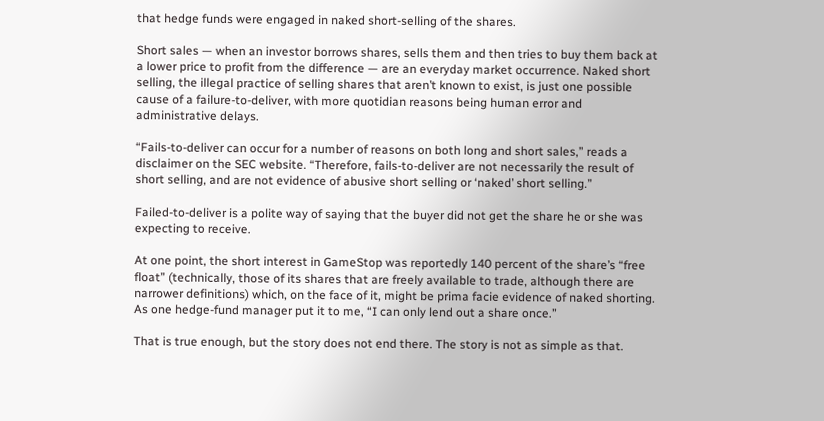that hedge funds were engaged in naked short-selling of the shares.

Short sales — when an investor borrows shares, sells them and then tries to buy them back at a lower price to profit from the difference — are an everyday market occurrence. Naked short selling, the illegal practice of selling shares that aren’t known to exist, is just one possible cause of a failure-to-deliver, with more quotidian reasons being human error and administrative delays.

“Fails-to-deliver can occur for a number of reasons on both long and short sales,” reads a disclaimer on the SEC website. “Therefore, fails-to-deliver are not necessarily the result of short selling, and are not evidence of abusive short selling or ‘naked’ short selling.”

Failed-to-deliver is a polite way of saying that the buyer did not get the share he or she was expecting to receive.

At one point, the short interest in GameStop was reportedly 140 percent of the share’s “free float” (technically, those of its shares that are freely available to trade, although there are narrower definitions) which, on the face of it, might be prima facie evidence of naked shorting. As one hedge-fund manager put it to me, “I can only lend out a share once.”

That is true enough, but the story does not end there. The story is not as simple as that.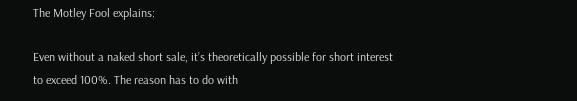The Motley Fool explains:

Even without a naked short sale, it’s theoretically possible for short interest to exceed 100%. The reason has to do with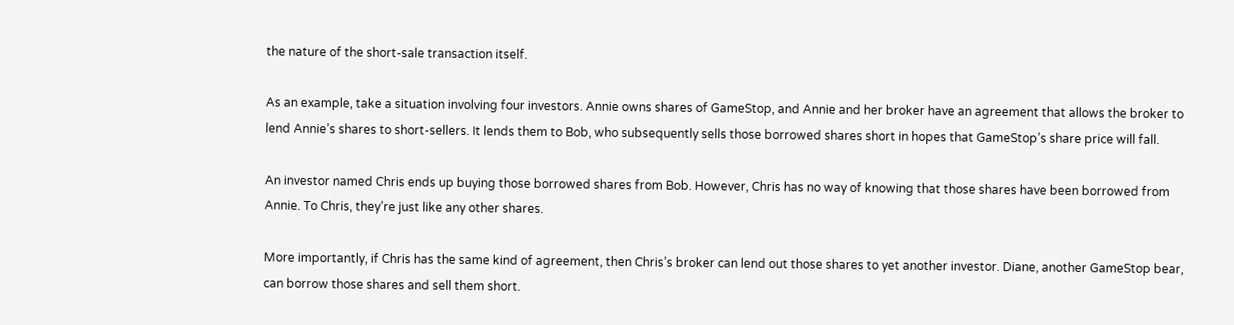the nature of the short-sale transaction itself.

As an example, take a situation involving four investors. Annie owns shares of GameStop, and Annie and her broker have an agreement that allows the broker to lend Annie’s shares to short-sellers. It lends them to Bob, who subsequently sells those borrowed shares short in hopes that GameStop’s share price will fall.

An investor named Chris ends up buying those borrowed shares from Bob. However, Chris has no way of knowing that those shares have been borrowed from Annie. To Chris, they’re just like any other shares.

More importantly, if Chris has the same kind of agreement, then Chris’s broker can lend out those shares to yet another investor. Diane, another GameStop bear, can borrow those shares and sell them short.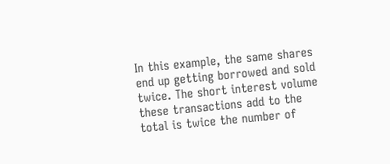In this example, the same shares end up getting borrowed and sold twice. The short interest volume these transactions add to the total is twice the number of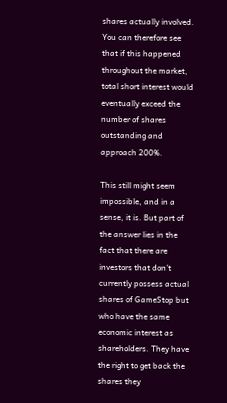shares actually involved. You can therefore see that if this happened throughout the market, total short interest would eventually exceed the number of shares outstanding and approach 200%.

This still might seem impossible, and in a sense, it is. But part of the answer lies in the fact that there are investors that don’t currently possess actual shares of GameStop but who have the same economic interest as shareholders. They have the right to get back the shares they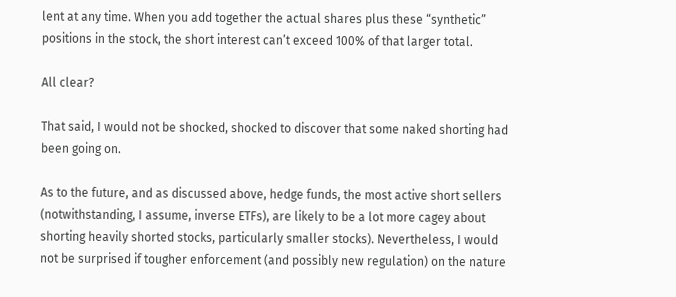lent at any time. When you add together the actual shares plus these “synthetic” positions in the stock, the short interest can’t exceed 100% of that larger total.

All clear?

That said, I would not be shocked, shocked to discover that some naked shorting had been going on.

As to the future, and as discussed above, hedge funds, the most active short sellers (notwithstanding, I assume, inverse ETFs), are likely to be a lot more cagey about shorting heavily shorted stocks, particularly smaller stocks). Nevertheless, I would not be surprised if tougher enforcement (and possibly new regulation) on the nature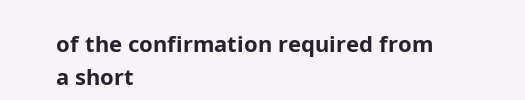of the confirmation required from a short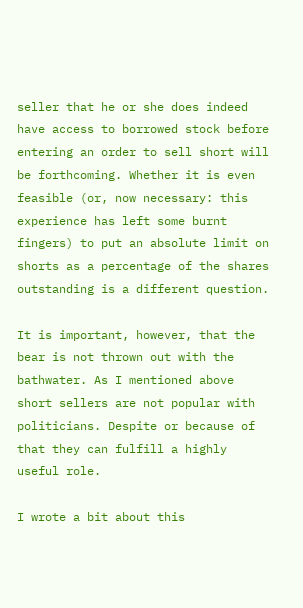seller that he or she does indeed have access to borrowed stock before entering an order to sell short will be forthcoming. Whether it is even feasible (or, now necessary: this experience has left some burnt fingers) to put an absolute limit on shorts as a percentage of the shares outstanding is a different question.

It is important, however, that the bear is not thrown out with the bathwater. As I mentioned above short sellers are not popular with politicians. Despite or because of that they can fulfill a highly useful role.

I wrote a bit about this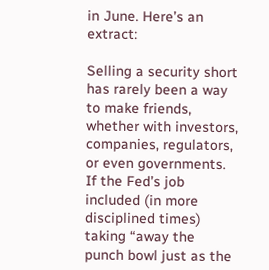in June. Here’s an extract:

Selling a security short has rarely been a way to make friends, whether with investors, companies, regulators, or even governments. If the Fed’s job included (in more disciplined times) taking “away the punch bowl just as the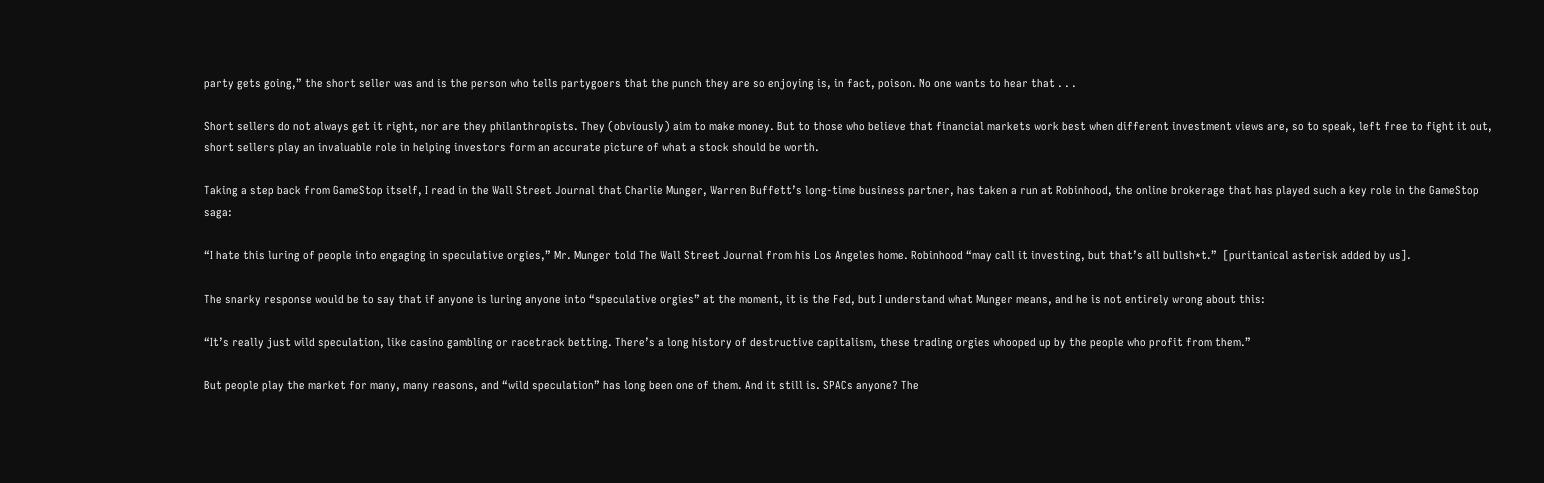party gets going,” the short seller was and is the person who tells partygoers that the punch they are so enjoying is, in fact, poison. No one wants to hear that . . .

Short sellers do not always get it right, nor are they philanthropists. They (obviously) aim to make money. But to those who believe that financial markets work best when different investment views are, so to speak, left free to fight it out, short sellers play an invaluable role in helping investors form an accurate picture of what a stock should be worth.

Taking a step back from GameStop itself, I read in the Wall Street Journal that Charlie Munger, Warren Buffett’s long-time business partner, has taken a run at Robinhood, the online brokerage that has played such a key role in the GameStop saga:

“I hate this luring of people into engaging in speculative orgies,” Mr. Munger told The Wall Street Journal from his Los Angeles home. Robinhood “may call it investing, but that’s all bullsh*t.”  [puritanical asterisk added by us].

The snarky response would be to say that if anyone is luring anyone into “speculative orgies” at the moment, it is the Fed, but I understand what Munger means, and he is not entirely wrong about this:

“It’s really just wild speculation, like casino gambling or racetrack betting. There’s a long history of destructive capitalism, these trading orgies whooped up by the people who profit from them.”

But people play the market for many, many reasons, and “wild speculation” has long been one of them. And it still is. SPACs anyone? The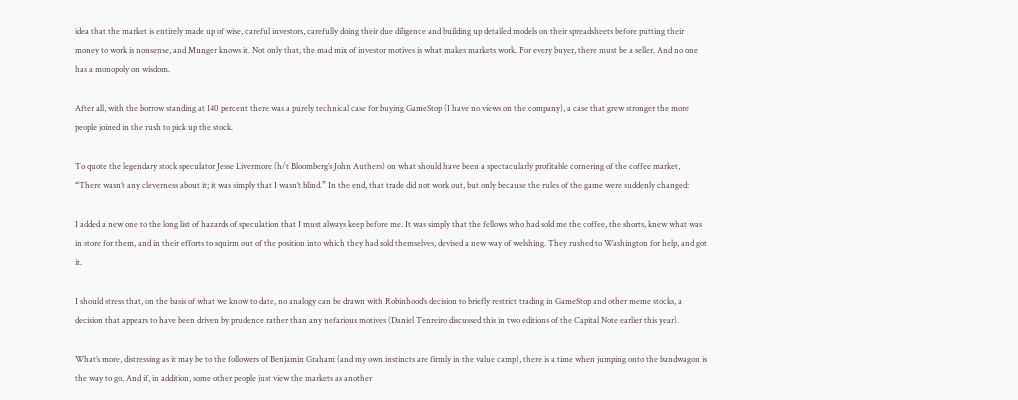idea that the market is entirely made up of wise, careful investors, carefully doing their due diligence and building up detailed models on their spreadsheets before putting their money to work is nonsense, and Munger knows it. Not only that, the mad mix of investor motives is what makes markets work. For every buyer, there must be a seller. And no one has a monopoly on wisdom.

After all, with the borrow standing at 140 percent there was a purely technical case for buying GameStop (I have no views on the company), a case that grew stronger the more people joined in the rush to pick up the stock.

To quote the legendary stock speculator Jesse Livermore (h/t Bloomberg’s John Authers) on what should have been a spectacularly profitable cornering of the coffee market, “There wasn’t any cleverness about it; it was simply that I wasn’t blind.” In the end, that trade did not work out, but only because the rules of the game were suddenly changed:

I added a new one to the long list of hazards of speculation that I must always keep before me. It was simply that the fellows who had sold me the coffee, the shorts, knew what was in store for them, and in their efforts to squirm out of the position into which they had sold themselves, devised a new way of welshing. They rushed to Washington for help, and got it.

I should stress that, on the basis of what we know to date, no analogy can be drawn with Robinhood’s decision to briefly restrict trading in GameStop and other meme stocks, a decision that appears to have been driven by prudence rather than any nefarious motives (Daniel Tenreiro discussed this in two editions of the Capital Note earlier this year).

What’s more, distressing as it may be to the followers of Benjamin Graham (and my own instincts are firmly in the value camp), there is a time when jumping onto the bandwagon is the way to go. And if, in addition, some other people just view the markets as another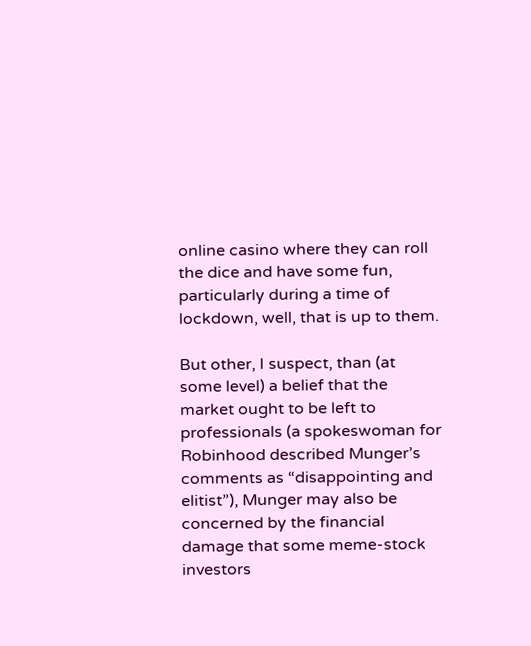online casino where they can roll the dice and have some fun, particularly during a time of lockdown, well, that is up to them.

But other, I suspect, than (at some level) a belief that the market ought to be left to professionals (a spokeswoman for Robinhood described Munger’s comments as “disappointing and elitist”), Munger may also be concerned by the financial damage that some meme-stock investors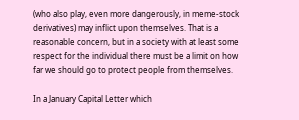(who also play, even more dangerously, in meme-stock derivatives) may inflict upon themselves. That is a reasonable concern, but in a society with at least some respect for the individual there must be a limit on how far we should go to protect people from themselves.

In a January Capital Letter which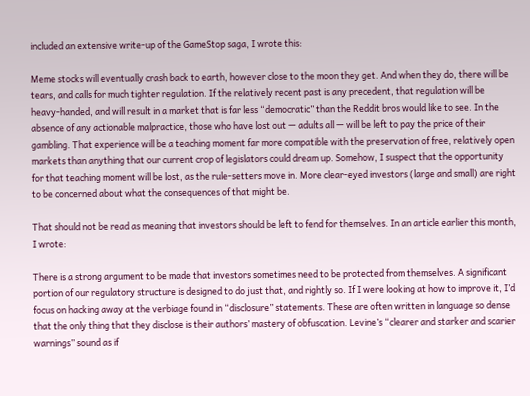included an extensive write-up of the GameStop saga, I wrote this:

Meme stocks will eventually crash back to earth, however close to the moon they get. And when they do, there will be tears, and calls for much tighter regulation. If the relatively recent past is any precedent, that regulation will be heavy-handed, and will result in a market that is far less “democratic” than the Reddit bros would like to see. In the absence of any actionable malpractice, those who have lost out — adults all — will be left to pay the price of their gambling. That experience will be a teaching moment far more compatible with the preservation of free, relatively open markets than anything that our current crop of legislators could dream up. Somehow, I suspect that the opportunity for that teaching moment will be lost, as the rule-setters move in. More clear-eyed investors (large and small) are right to be concerned about what the consequences of that might be.

That should not be read as meaning that investors should be left to fend for themselves. In an article earlier this month, I wrote:

There is a strong argument to be made that investors sometimes need to be protected from themselves. A significant portion of our regulatory structure is designed to do just that, and rightly so. If I were looking at how to improve it, I’d focus on hacking away at the verbiage found in “disclosure” statements. These are often written in language so dense that the only thing that they disclose is their authors’ mastery of obfuscation. Levine’s “clearer and starker and scarier warnings” sound as if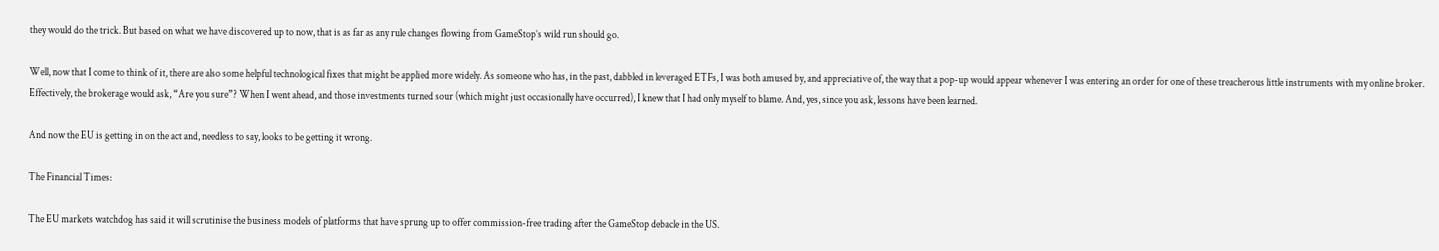they would do the trick. But based on what we have discovered up to now, that is as far as any rule changes flowing from GameStop’s wild run should go.

Well, now that I come to think of it, there are also some helpful technological fixes that might be applied more widely. As someone who has, in the past, dabbled in leveraged ETFs, I was both amused by, and appreciative of, the way that a pop-up would appear whenever I was entering an order for one of these treacherous little instruments with my online broker. Effectively, the brokerage would ask, “Are you sure”? When I went ahead, and those investments turned sour (which might just occasionally have occurred), I knew that I had only myself to blame. And, yes, since you ask, lessons have been learned.

And now the EU is getting in on the act and, needless to say, looks to be getting it wrong.

The Financial Times:

The EU markets watchdog has said it will scrutinise the business models of platforms that have sprung up to offer commission-free trading after the GameStop debacle in the US.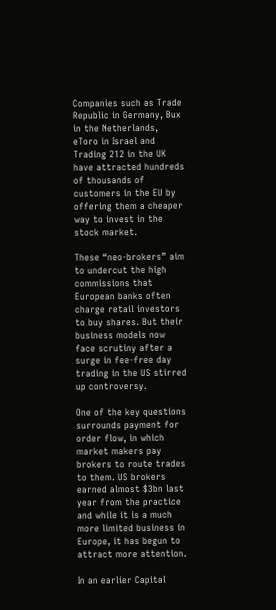Companies such as Trade Republic in Germany, Bux in the Netherlands, eToro in Israel and Trading 212 in the UK have attracted hundreds of thousands of customers in the EU by offering them a cheaper way to invest in the stock market.

These “neo-brokers” aim to undercut the high commissions that European banks often charge retail investors to buy shares. But their business models now face scrutiny after a surge in fee-free day trading in the US stirred up controversy.

One of the key questions surrounds payment for order flow, in which market makers pay brokers to route trades to them. US brokers earned almost $3bn last year from the practice and while it is a much more limited business in Europe, it has begun to attract more attention.

In an earlier Capital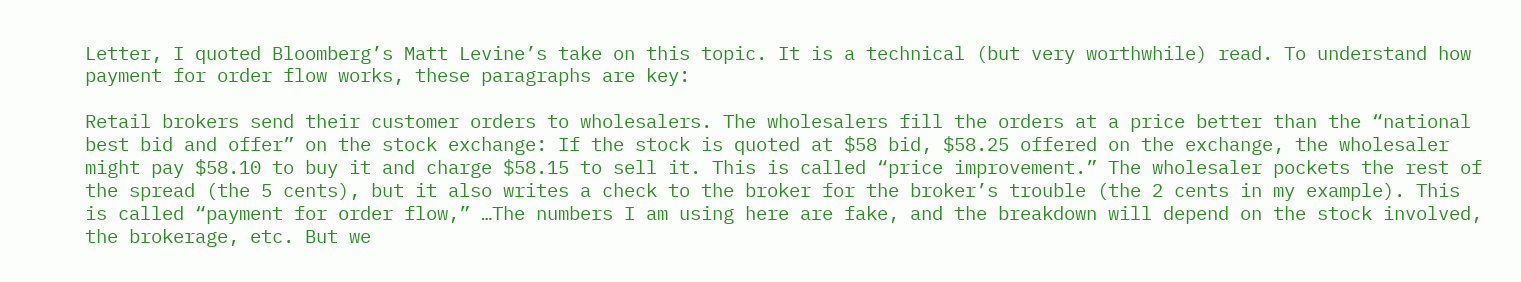Letter, I quoted Bloomberg’s Matt Levine’s take on this topic. It is a technical (but very worthwhile) read. To understand how payment for order flow works, these paragraphs are key:

Retail brokers send their customer orders to wholesalers. The wholesalers fill the orders at a price better than the “national best bid and offer” on the stock exchange: If the stock is quoted at $58 bid, $58.25 offered on the exchange, the wholesaler might pay $58.10 to buy it and charge $58.15 to sell it. This is called “price improvement.” The wholesaler pockets the rest of the spread (the 5 cents), but it also writes a check to the broker for the broker’s trouble (the 2 cents in my example). This is called “payment for order flow,” …The numbers I am using here are fake, and the breakdown will depend on the stock involved, the brokerage, etc. But we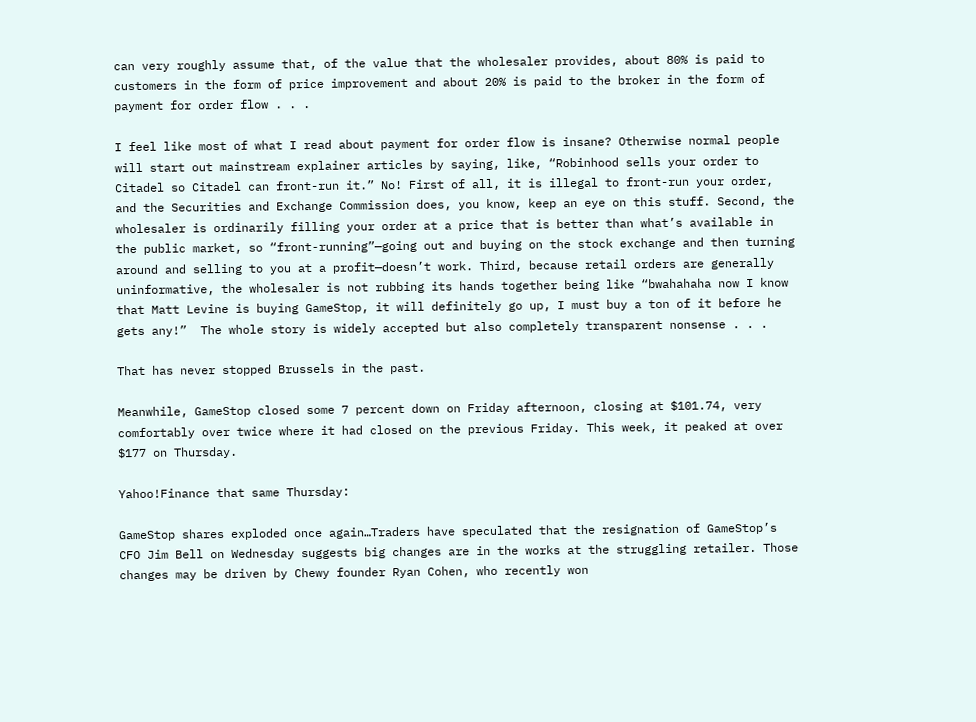can very roughly assume that, of the value that the wholesaler provides, about 80% is paid to customers in the form of price improvement and about 20% is paid to the broker in the form of payment for order flow . . .

I feel like most of what I read about payment for order flow is insane? Otherwise normal people will start out mainstream explainer articles by saying, like, “Robinhood sells your order to Citadel so Citadel can front-run it.” No! First of all, it is illegal to front-run your order, and the Securities and Exchange Commission does, you know, keep an eye on this stuff. Second, the wholesaler is ordinarily filling your order at a price that is better than what’s available in the public market, so “front-running”—going out and buying on the stock exchange and then turning around and selling to you at a profit—doesn’t work. Third, because retail orders are generally uninformative, the wholesaler is not rubbing its hands together being like “bwahahaha now I know that Matt Levine is buying GameStop, it will definitely go up, I must buy a ton of it before he gets any!”  The whole story is widely accepted but also completely transparent nonsense . . .

That has never stopped Brussels in the past.

Meanwhile, GameStop closed some 7 percent down on Friday afternoon, closing at $101.74, very comfortably over twice where it had closed on the previous Friday. This week, it peaked at over $177 on Thursday.

Yahoo!Finance that same Thursday:

GameStop shares exploded once again…Traders have speculated that the resignation of GameStop’s CFO Jim Bell on Wednesday suggests big changes are in the works at the struggling retailer. Those changes may be driven by Chewy founder Ryan Cohen, who recently won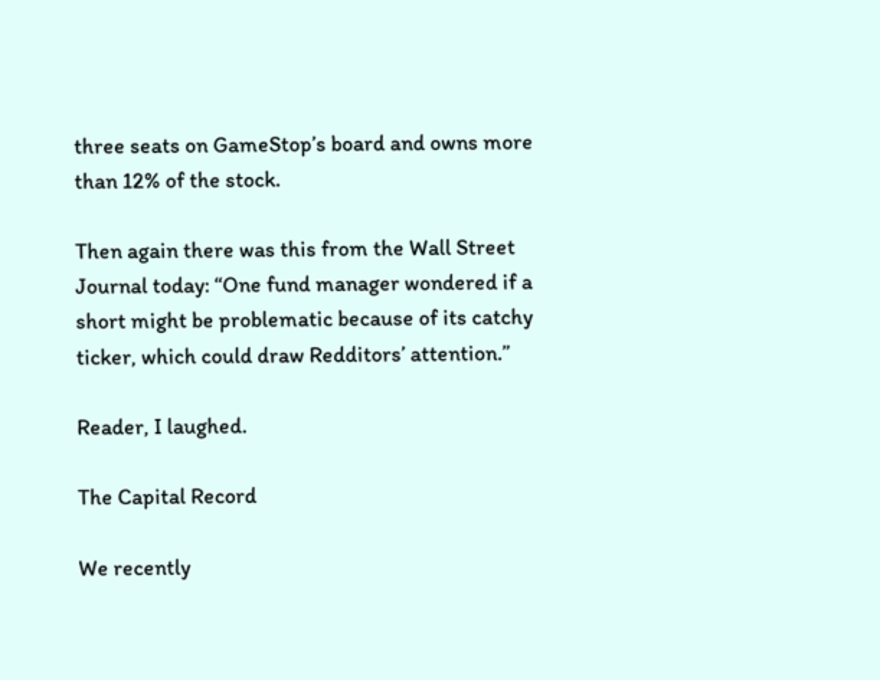three seats on GameStop’s board and owns more than 12% of the stock.

Then again there was this from the Wall Street Journal today: “One fund manager wondered if a short might be problematic because of its catchy ticker, which could draw Redditors’ attention.”

Reader, I laughed.

The Capital Record

We recently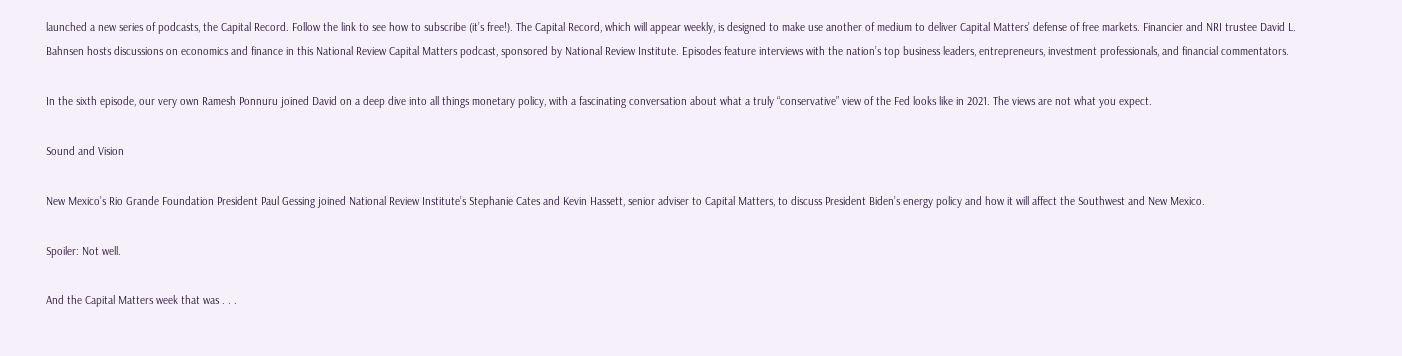launched a new series of podcasts, the Capital Record. Follow the link to see how to subscribe (it’s free!). The Capital Record, which will appear weekly, is designed to make use another of medium to deliver Capital Matters’ defense of free markets. Financier and NRI trustee David L. Bahnsen hosts discussions on economics and finance in this National Review Capital Matters podcast, sponsored by National Review Institute. Episodes feature interviews with the nation’s top business leaders, entrepreneurs, investment professionals, and financial commentators.

In the sixth episode, our very own Ramesh Ponnuru joined David on a deep dive into all things monetary policy, with a fascinating conversation about what a truly “conservative” view of the Fed looks like in 2021. The views are not what you expect.

Sound and Vision

New Mexico’s Rio Grande Foundation President Paul Gessing joined National Review Institute’s Stephanie Cates and Kevin Hassett, senior adviser to Capital Matters, to discuss President Biden’s energy policy and how it will affect the Southwest and New Mexico.

Spoiler: Not well.

And the Capital Matters week that was . . .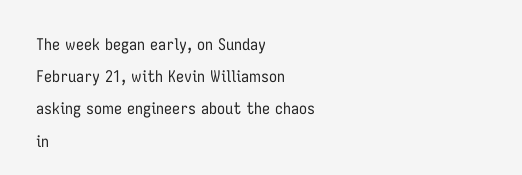The week began early, on Sunday February 21, with Kevin Williamson asking some engineers about the chaos in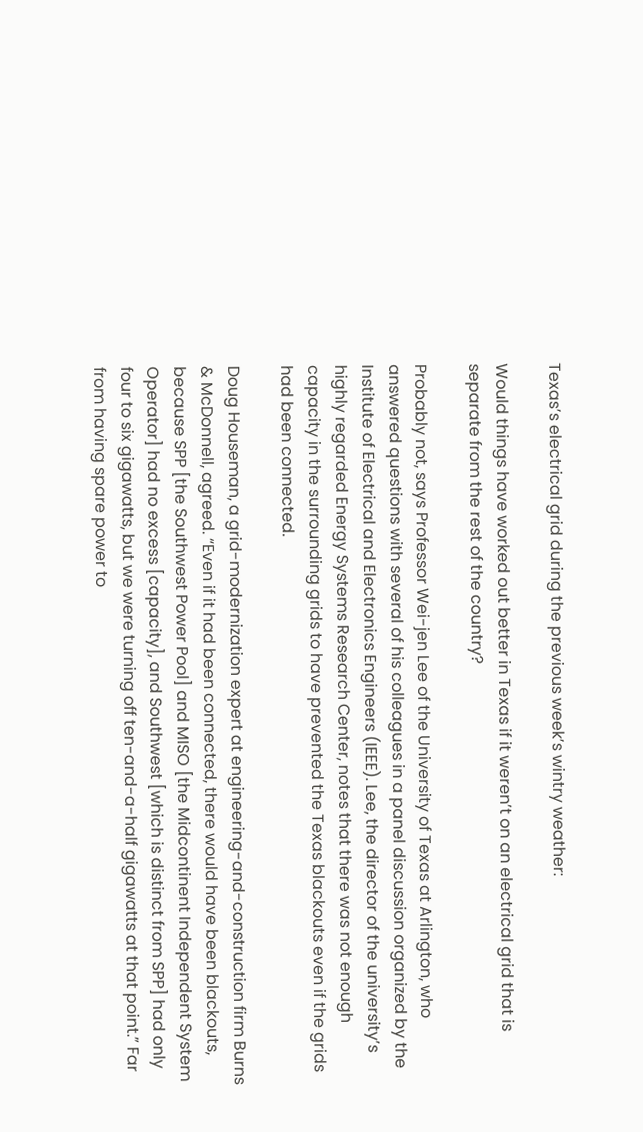Texas’s electrical grid during the previous week’s wintry weather:

Would things have worked out better in Texas if it weren’t on an electrical grid that is separate from the rest of the country?

Probably not, says Professor Wei-jen Lee of the University of Texas at Arlington, who answered questions with several of his colleagues in a panel discussion organized by the Institute of Electrical and Electronics Engineers (IEEE). Lee, the director of the university’s highly regarded Energy Systems Research Center, notes that there was not enough capacity in the surrounding grids to have prevented the Texas blackouts even if the grids had been connected.

Doug Houseman, a grid-modernization expert at engineering-and-construction firm Burns & McDonnell, agreed. “Even if it had been connected, there would have been blackouts, because SPP [the Southwest Power Pool] and MISO [the Midcontinent Independent System Operator] had no excess [capacity], and Southwest [which is distinct from SPP] had only four to six gigawatts, but we were turning off ten-and-a-half gigawatts at that point.” Far from having spare power to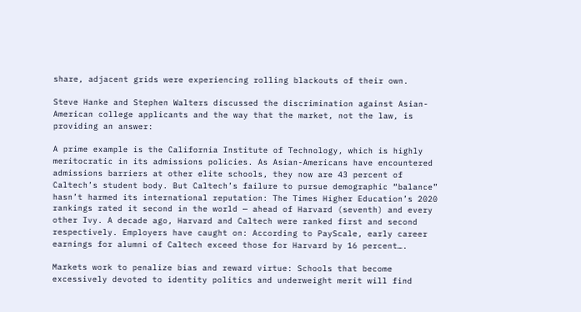share, adjacent grids were experiencing rolling blackouts of their own.

Steve Hanke and Stephen Walters discussed the discrimination against Asian-American college applicants and the way that the market, not the law, is providing an answer:

A prime example is the California Institute of Technology, which is highly meritocratic in its admissions policies. As Asian-Americans have encountered admissions barriers at other elite schools, they now are 43 percent of Caltech’s student body. But Caltech’s failure to pursue demographic “balance” hasn’t harmed its international reputation: The Times Higher Education’s 2020 rankings rated it second in the world — ahead of Harvard (seventh) and every other Ivy. A decade ago, Harvard and Caltech were ranked first and second respectively. Employers have caught on: According to PayScale, early career earnings for alumni of Caltech exceed those for Harvard by 16 percent….

Markets work to penalize bias and reward virtue: Schools that become excessively devoted to identity politics and underweight merit will find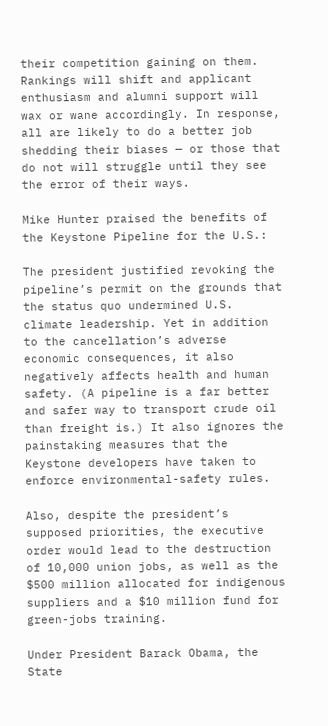their competition gaining on them. Rankings will shift and applicant enthusiasm and alumni support will wax or wane accordingly. In response, all are likely to do a better job shedding their biases — or those that do not will struggle until they see the error of their ways.

Mike Hunter praised the benefits of the Keystone Pipeline for the U.S.:

The president justified revoking the pipeline’s permit on the grounds that the status quo undermined U.S. climate leadership. Yet in addition to the cancellation’s adverse economic consequences, it also negatively affects health and human safety. (A pipeline is a far better and safer way to transport crude oil than freight is.) It also ignores the painstaking measures that the Keystone developers have taken to enforce environmental-safety rules.

Also, despite the president’s supposed priorities, the executive order would lead to the destruction of 10,000 union jobs, as well as the $500 million allocated for indigenous suppliers and a $10 million fund for green-jobs training.

Under President Barack Obama, the State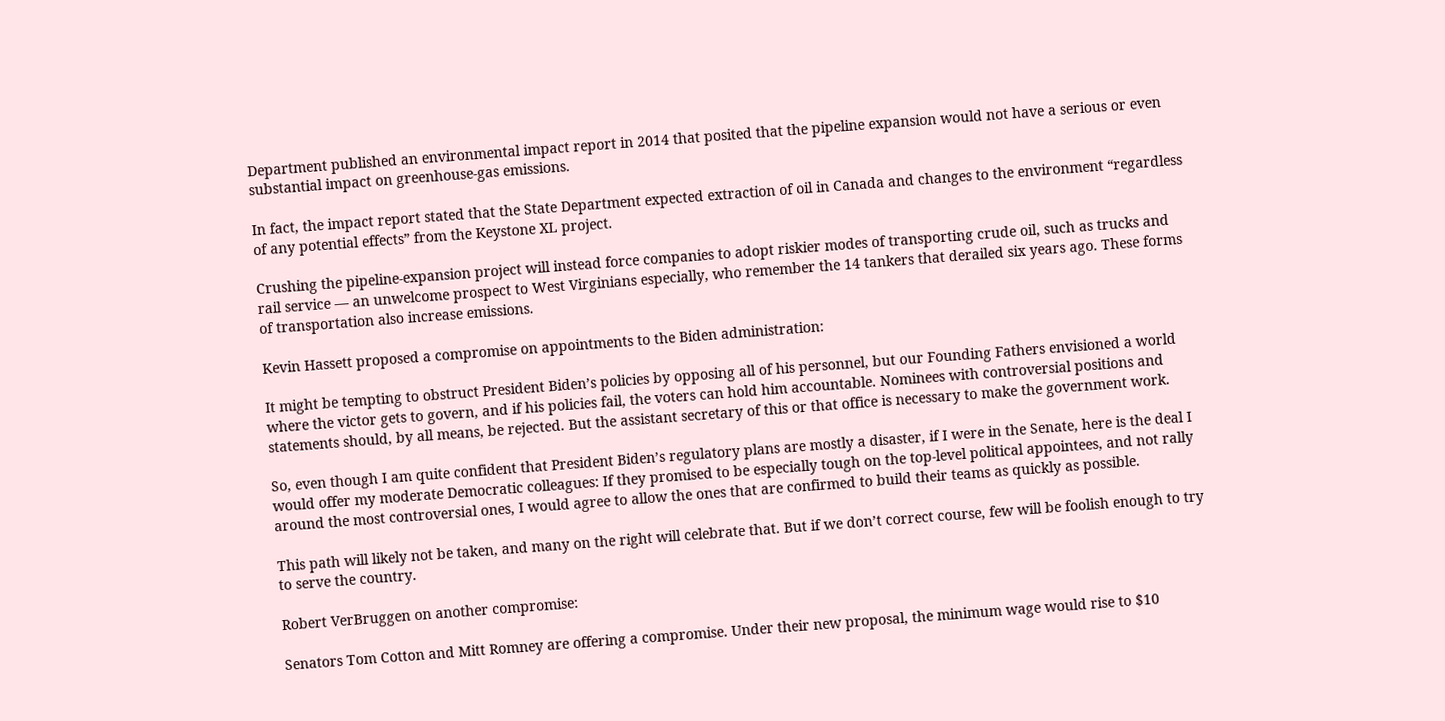Department published an environmental impact report in 2014 that posited that the pipeline expansion would not have a serious or even substantial impact on greenhouse-gas emissions.

In fact, the impact report stated that the State Department expected extraction of oil in Canada and changes to the environment “regardless of any potential effects” from the Keystone XL project.

Crushing the pipeline-expansion project will instead force companies to adopt riskier modes of transporting crude oil, such as trucks and rail service — an unwelcome prospect to West Virginians especially, who remember the 14 tankers that derailed six years ago. These forms of transportation also increase emissions.

Kevin Hassett proposed a compromise on appointments to the Biden administration:

It might be tempting to obstruct President Biden’s policies by opposing all of his personnel, but our Founding Fathers envisioned a world where the victor gets to govern, and if his policies fail, the voters can hold him accountable. Nominees with controversial positions and statements should, by all means, be rejected. But the assistant secretary of this or that office is necessary to make the government work.

So, even though I am quite confident that President Biden’s regulatory plans are mostly a disaster, if I were in the Senate, here is the deal I would offer my moderate Democratic colleagues: If they promised to be especially tough on the top-level political appointees, and not rally around the most controversial ones, I would agree to allow the ones that are confirmed to build their teams as quickly as possible.

This path will likely not be taken, and many on the right will celebrate that. But if we don’t correct course, few will be foolish enough to try to serve the country.

Robert VerBruggen on another compromise:

Senators Tom Cotton and Mitt Romney are offering a compromise. Under their new proposal, the minimum wage would rise to $10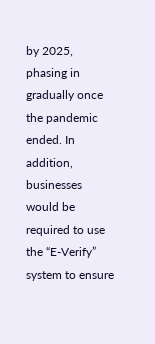by 2025, phasing in gradually once the pandemic ended. In addition, businesses would be required to use the “E-Verify” system to ensure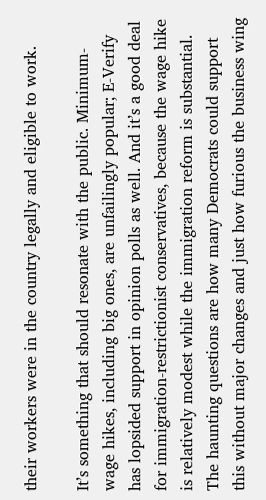their workers were in the country legally and eligible to work.

It’s something that should resonate with the public. Minimum-wage hikes, including big ones, are unfailingly popular; E-Verify has lopsided support in opinion polls as well. And it’s a good deal for immigration-restrictionist conservatives, because the wage hike is relatively modest while the immigration reform is substantial. The haunting questions are how many Democrats could support this without major changes and just how furious the business wing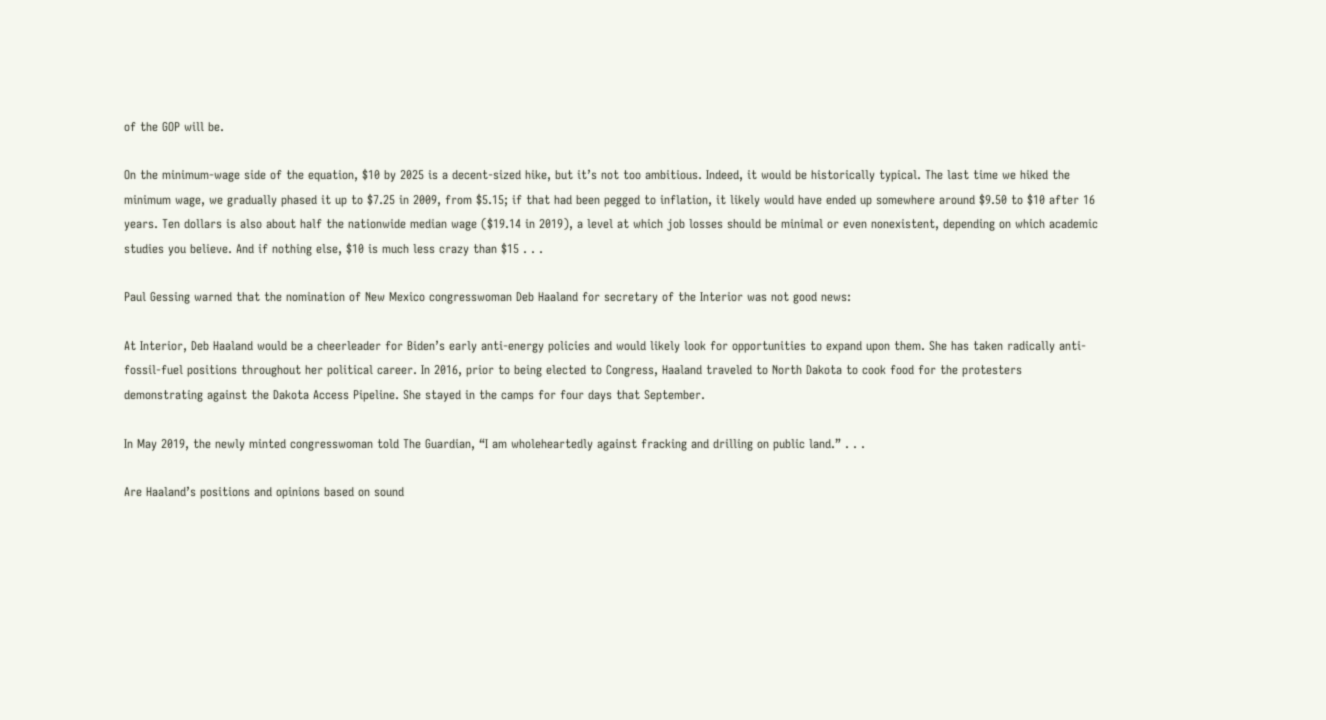of the GOP will be.

On the minimum-wage side of the equation, $10 by 2025 is a decent-sized hike, but it’s not too ambitious. Indeed, it would be historically typical. The last time we hiked the minimum wage, we gradually phased it up to $7.25 in 2009, from $5.15; if that had been pegged to inflation, it likely would have ended up somewhere around $9.50 to $10 after 16 years. Ten dollars is also about half the nationwide median wage ($19.14 in 2019), a level at which job losses should be minimal or even nonexistent, depending on which academic studies you believe. And if nothing else, $10 is much less crazy than $15 . . .

Paul Gessing warned that the nomination of New Mexico congresswoman Deb Haaland for secretary of the Interior was not good news:

At Interior, Deb Haaland would be a cheerleader for Biden’s early anti-energy policies and would likely look for opportunities to expand upon them. She has taken radically anti-fossil-fuel positions throughout her political career. In 2016, prior to being elected to Congress, Haaland traveled to North Dakota to cook food for the protesters demonstrating against the Dakota Access Pipeline. She stayed in the camps for four days that September.

In May 2019, the newly minted congresswoman told The Guardian, “I am wholeheartedly against fracking and drilling on public land.” . . .

Are Haaland’s positions and opinions based on sound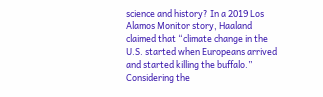science and history? In a 2019 Los Alamos Monitor story, Haaland claimed that “climate change in the U.S. started when Europeans arrived and started killing the buffalo.” Considering the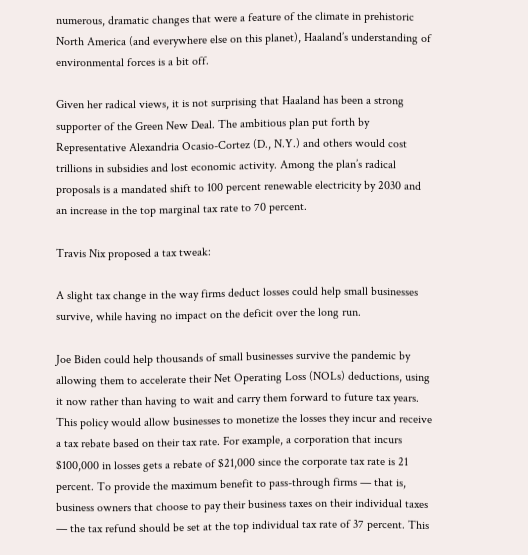numerous, dramatic changes that were a feature of the climate in prehistoric North America (and everywhere else on this planet), Haaland’s understanding of environmental forces is a bit off.

Given her radical views, it is not surprising that Haaland has been a strong supporter of the Green New Deal. The ambitious plan put forth by Representative Alexandria Ocasio-Cortez (D., N.Y.) and others would cost trillions in subsidies and lost economic activity. Among the plan’s radical proposals is a mandated shift to 100 percent renewable electricity by 2030 and an increase in the top marginal tax rate to 70 percent.

Travis Nix proposed a tax tweak:

A slight tax change in the way firms deduct losses could help small businesses survive, while having no impact on the deficit over the long run.

Joe Biden could help thousands of small businesses survive the pandemic by allowing them to accelerate their Net Operating Loss (NOLs) deductions, using it now rather than having to wait and carry them forward to future tax years. This policy would allow businesses to monetize the losses they incur and receive a tax rebate based on their tax rate. For example, a corporation that incurs $100,000 in losses gets a rebate of $21,000 since the corporate tax rate is 21 percent. To provide the maximum benefit to pass-through firms — that is, business owners that choose to pay their business taxes on their individual taxes — the tax refund should be set at the top individual tax rate of 37 percent. This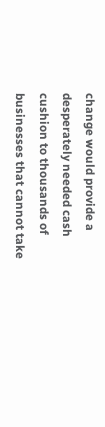change would provide a desperately needed cash cushion to thousands of businesses that cannot take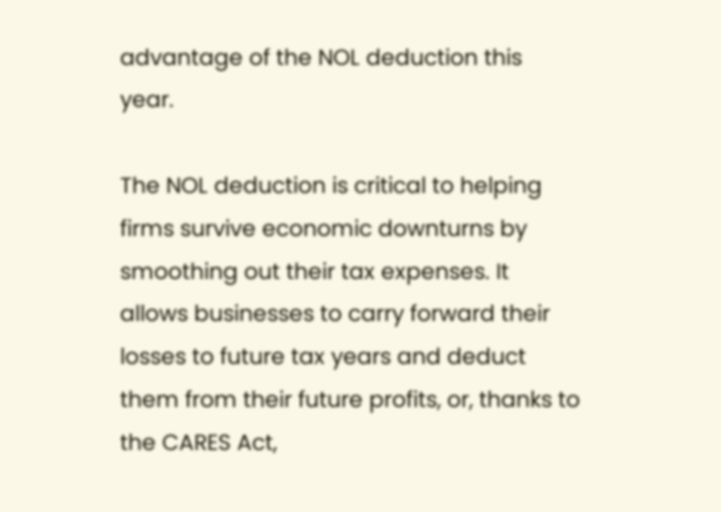advantage of the NOL deduction this year.

The NOL deduction is critical to helping firms survive economic downturns by smoothing out their tax expenses. It allows businesses to carry forward their losses to future tax years and deduct them from their future profits, or, thanks to the CARES Act,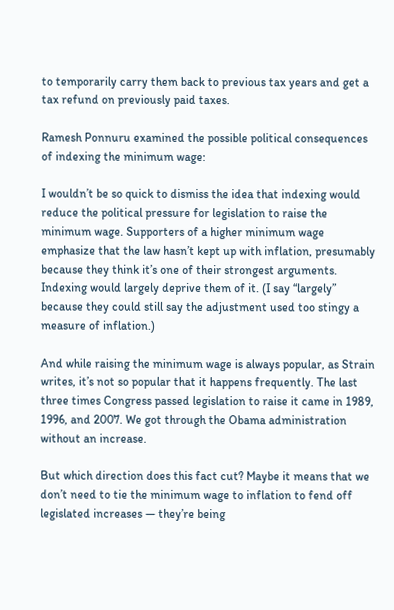to temporarily carry them back to previous tax years and get a tax refund on previously paid taxes.

Ramesh Ponnuru examined the possible political consequences of indexing the minimum wage:

I wouldn’t be so quick to dismiss the idea that indexing would reduce the political pressure for legislation to raise the minimum wage. Supporters of a higher minimum wage emphasize that the law hasn’t kept up with inflation, presumably because they think it’s one of their strongest arguments. Indexing would largely deprive them of it. (I say “largely” because they could still say the adjustment used too stingy a measure of inflation.)

And while raising the minimum wage is always popular, as Strain writes, it’s not so popular that it happens frequently. The last three times Congress passed legislation to raise it came in 1989, 1996, and 2007. We got through the Obama administration without an increase.

But which direction does this fact cut? Maybe it means that we don’t need to tie the minimum wage to inflation to fend off legislated increases — they’re being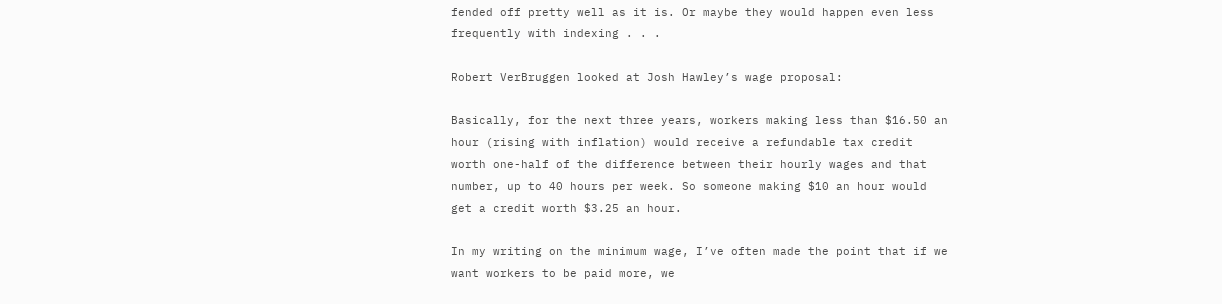fended off pretty well as it is. Or maybe they would happen even less frequently with indexing . . .

Robert VerBruggen looked at Josh Hawley’s wage proposal:

Basically, for the next three years, workers making less than $16.50 an hour (rising with inflation) would receive a refundable tax credit worth one-half of the difference between their hourly wages and that number, up to 40 hours per week. So someone making $10 an hour would get a credit worth $3.25 an hour.

In my writing on the minimum wage, I’ve often made the point that if we want workers to be paid more, we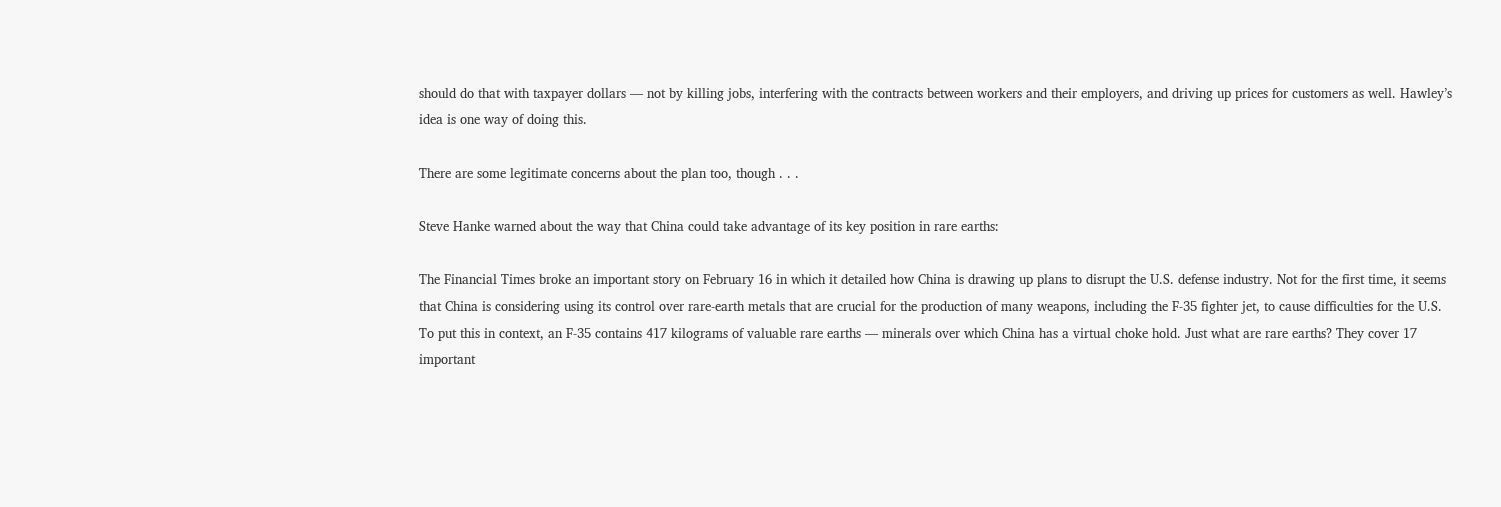should do that with taxpayer dollars — not by killing jobs, interfering with the contracts between workers and their employers, and driving up prices for customers as well. Hawley’s idea is one way of doing this.

There are some legitimate concerns about the plan too, though . . .

Steve Hanke warned about the way that China could take advantage of its key position in rare earths:

The Financial Times broke an important story on February 16 in which it detailed how China is drawing up plans to disrupt the U.S. defense industry. Not for the first time, it seems that China is considering using its control over rare-earth metals that are crucial for the production of many weapons, including the F-35 fighter jet, to cause difficulties for the U.S. To put this in context, an F-35 contains 417 kilograms of valuable rare earths — minerals over which China has a virtual choke hold. Just what are rare earths? They cover 17 important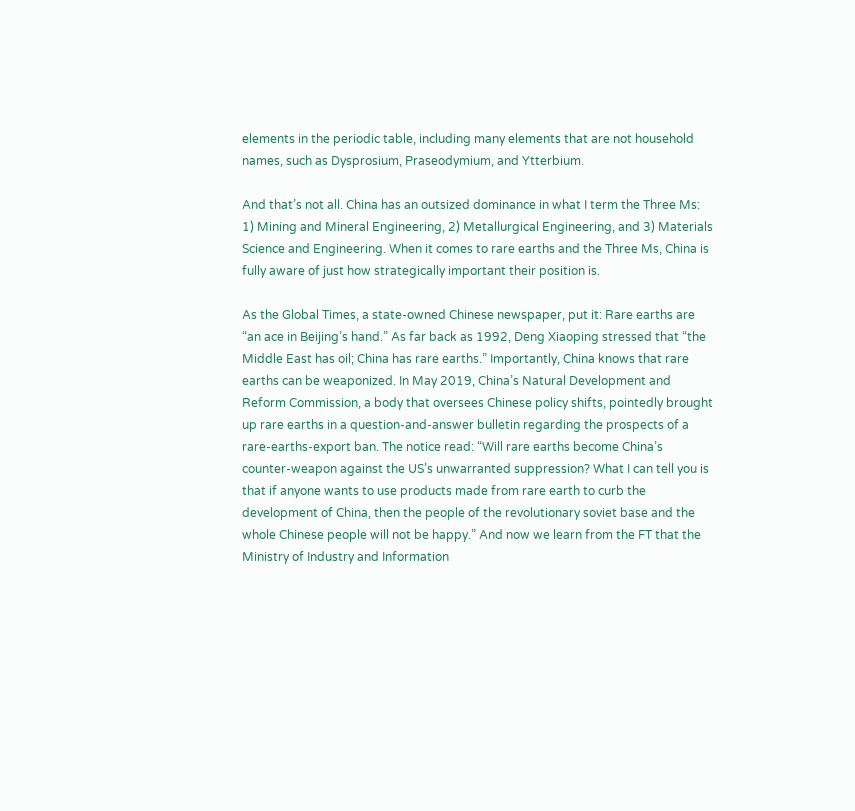elements in the periodic table, including many elements that are not household names, such as Dysprosium, Praseodymium, and Ytterbium.

And that’s not all. China has an outsized dominance in what I term the Three Ms: 1) Mining and Mineral Engineering, 2) Metallurgical Engineering, and 3) Materials Science and Engineering. When it comes to rare earths and the Three Ms, China is fully aware of just how strategically important their position is.

As the Global Times, a state-owned Chinese newspaper, put it: Rare earths are “an ace in Beijing’s hand.” As far back as 1992, Deng Xiaoping stressed that “the Middle East has oil; China has rare earths.” Importantly, China knows that rare earths can be weaponized. In May 2019, China’s Natural Development and Reform Commission, a body that oversees Chinese policy shifts, pointedly brought up rare earths in a question-and-answer bulletin regarding the prospects of a rare-earths-export ban. The notice read: “Will rare earths become China’s counter-weapon against the US’s unwarranted suppression? What I can tell you is that if anyone wants to use products made from rare earth to curb the development of China, then the people of the revolutionary soviet base and the whole Chinese people will not be happy.” And now we learn from the FT that the Ministry of Industry and Information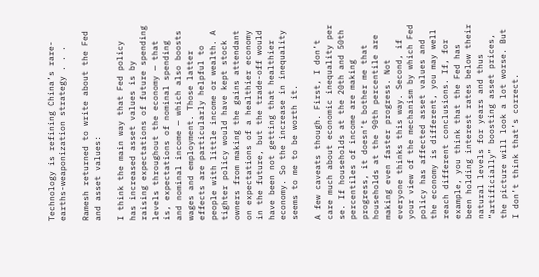Technology is refining China’s rare-earths-weaponization strategy . . .

Ramesh returned to write about the Fed and asset values:

I think the main way that Fed policy has increased asset values is by raising expectations of future spending levels throughout the economy — that is, expectations of nominal spending and nominal income — which also boosts wages and employment. Those latter effects are particularly helpful to people with little income or wealth. A tighter policy would have kept stock owners from making the gains attendant on expectations of a healthier economy in the future, but the trade-off would have been not getting that healthier economy. So the increase in inequality seems to me to be worth it.

A few caveats though. First, I don’t care much about economic inequality per se. If households at the 20th and 50th percentiles of income are making progress, it doesn’t bother me that households at the 90th percentile are making even faster progress. Not everyone thinks this way. Second, if your view of the mechanism by which Fed policy has affected asset values and the economy is different, you may well reach different conclusions. If, for example, you think that the Fed has been holding interest rates below their natural levels for years and thus “artificially” boosting asset prices, the picture will look a lot worse. But I don’t think that’s correct.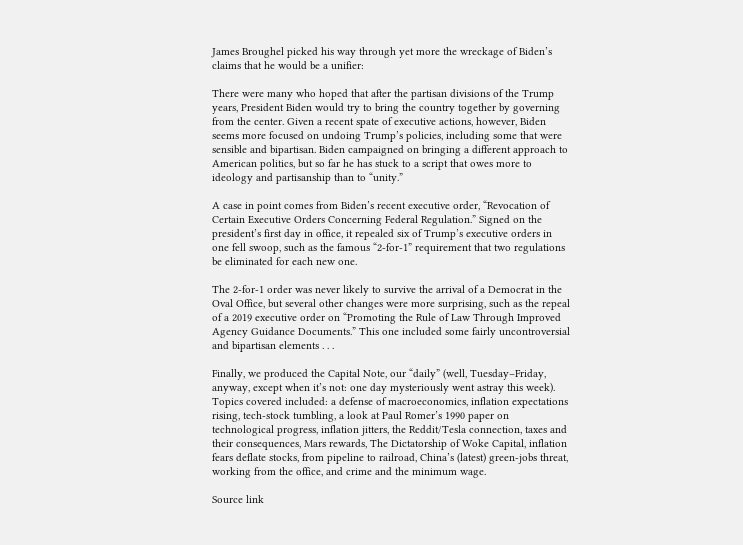James Broughel picked his way through yet more the wreckage of Biden’s claims that he would be a unifier:

There were many who hoped that after the partisan divisions of the Trump years, President Biden would try to bring the country together by governing from the center. Given a recent spate of executive actions, however, Biden seems more focused on undoing Trump’s policies, including some that were sensible and bipartisan. Biden campaigned on bringing a different approach to American politics, but so far he has stuck to a script that owes more to ideology and partisanship than to “unity.”

A case in point comes from Biden’s recent executive order, “Revocation of Certain Executive Orders Concerning Federal Regulation.” Signed on the president’s first day in office, it repealed six of Trump’s executive orders in one fell swoop, such as the famous “2-for-1” requirement that two regulations be eliminated for each new one.

The 2-for-1 order was never likely to survive the arrival of a Democrat in the Oval Office, but several other changes were more surprising, such as the repeal of a 2019 executive order on “Promoting the Rule of Law Through Improved Agency Guidance Documents.” This one included some fairly uncontroversial and bipartisan elements . . .

Finally, we produced the Capital Note, our “daily” (well, Tuesday–Friday, anyway, except when it’s not: one day mysteriously went astray this week). Topics covered included: a defense of macroeconomics, inflation expectations rising, tech-stock tumbling, a look at Paul Romer’s 1990 paper on technological progress, inflation jitters, the Reddit/Tesla connection, taxes and their consequences, Mars rewards, The Dictatorship of Woke Capital, inflation fears deflate stocks, from pipeline to railroad, China’s (latest) green-jobs threat, working from the office, and crime and the minimum wage.

Source link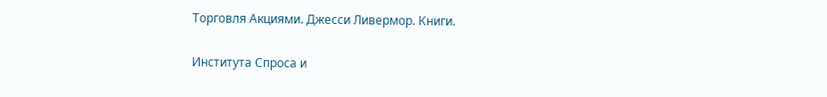Торговля Акциями. Джесси Ливермор. Книги.

Института Спроса и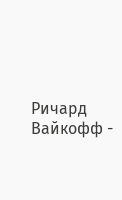Ричард Вайкофф -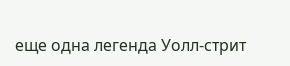еще одна легенда Уолл-стрит